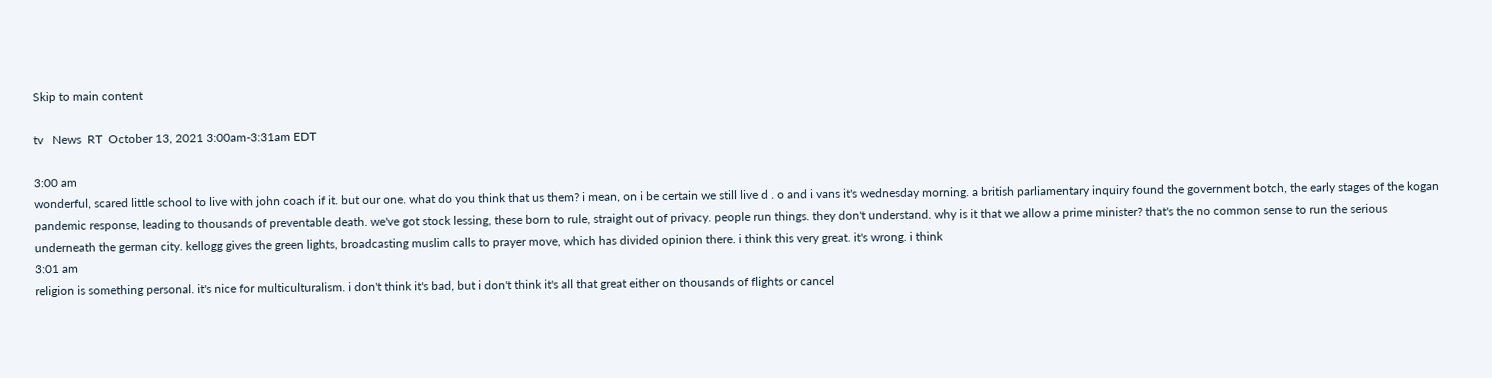Skip to main content

tv   News  RT  October 13, 2021 3:00am-3:31am EDT

3:00 am
wonderful, scared little school to live with john coach if it. but our one. what do you think that us them? i mean, on i be certain we still live d . o and i vans it's wednesday morning. a british parliamentary inquiry found the government botch, the early stages of the kogan pandemic response, leading to thousands of preventable death. we've got stock lessing, these born to rule, straight out of privacy. people run things. they don't understand. why is it that we allow a prime minister? that's the no common sense to run the serious underneath the german city. kellogg gives the green lights, broadcasting muslim calls to prayer move, which has divided opinion there. i think this very great. it's wrong. i think
3:01 am
religion is something personal. it's nice for multiculturalism. i don't think it's bad, but i don't think it's all that great either on thousands of flights or cancel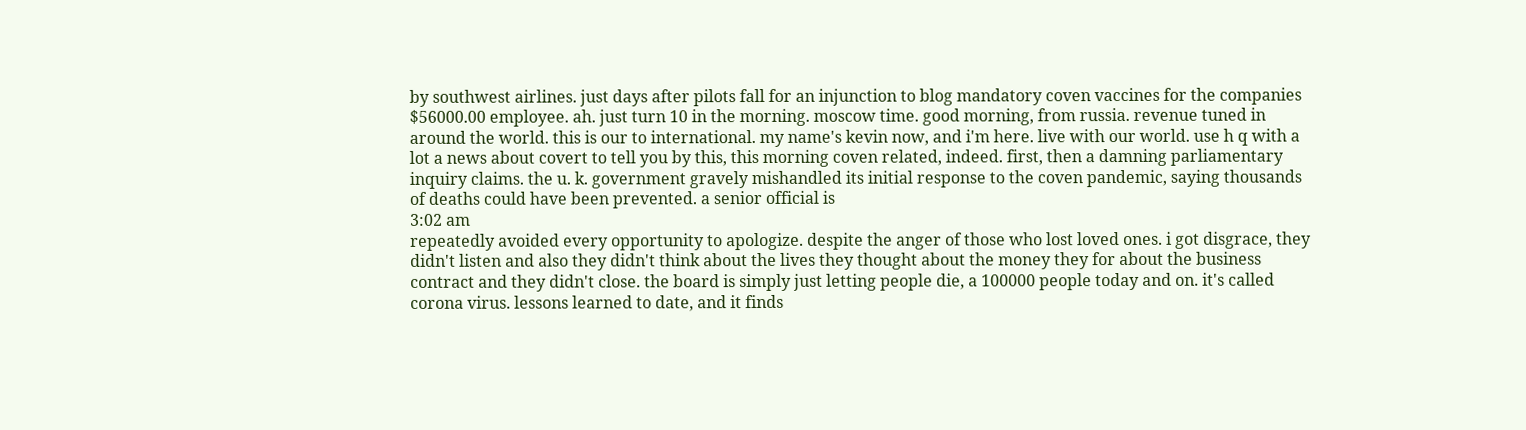by southwest airlines. just days after pilots fall for an injunction to blog mandatory coven vaccines for the companies $56000.00 employee. ah. just turn 10 in the morning. moscow time. good morning, from russia. revenue tuned in around the world. this is our to international. my name's kevin now, and i'm here. live with our world. use h q with a lot a news about covert to tell you by this, this morning coven related, indeed. first, then a damning parliamentary inquiry claims. the u. k. government gravely mishandled its initial response to the coven pandemic, saying thousands of deaths could have been prevented. a senior official is
3:02 am
repeatedly avoided every opportunity to apologize. despite the anger of those who lost loved ones. i got disgrace, they didn't listen and also they didn't think about the lives they thought about the money they for about the business contract and they didn't close. the board is simply just letting people die, a 100000 people today and on. it's called corona virus. lessons learned to date, and it finds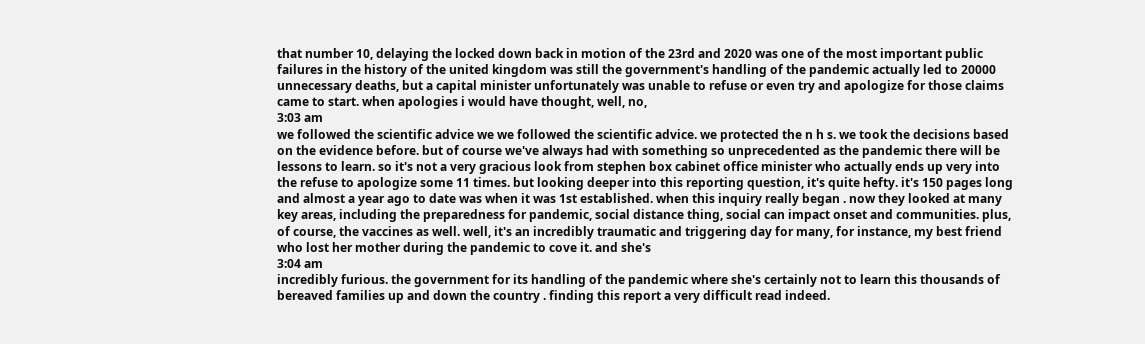that number 10, delaying the locked down back in motion of the 23rd and 2020 was one of the most important public failures in the history of the united kingdom was still the government's handling of the pandemic actually led to 20000 unnecessary deaths, but a capital minister unfortunately was unable to refuse or even try and apologize for those claims came to start. when apologies i would have thought, well, no,
3:03 am
we followed the scientific advice we we followed the scientific advice. we protected the n h s. we took the decisions based on the evidence before. but of course we've always had with something so unprecedented as the pandemic there will be lessons to learn. so it's not a very gracious look from stephen box cabinet office minister who actually ends up very into the refuse to apologize some 11 times. but looking deeper into this reporting question, it's quite hefty. it's 150 pages long and almost a year ago to date was when it was 1st established. when this inquiry really began . now they looked at many key areas, including the preparedness for pandemic, social distance thing, social can impact onset and communities. plus, of course, the vaccines as well. well, it's an incredibly traumatic and triggering day for many, for instance, my best friend who lost her mother during the pandemic to cove it. and she's
3:04 am
incredibly furious. the government for its handling of the pandemic where she's certainly not to learn this thousands of bereaved families up and down the country . finding this report a very difficult read indeed.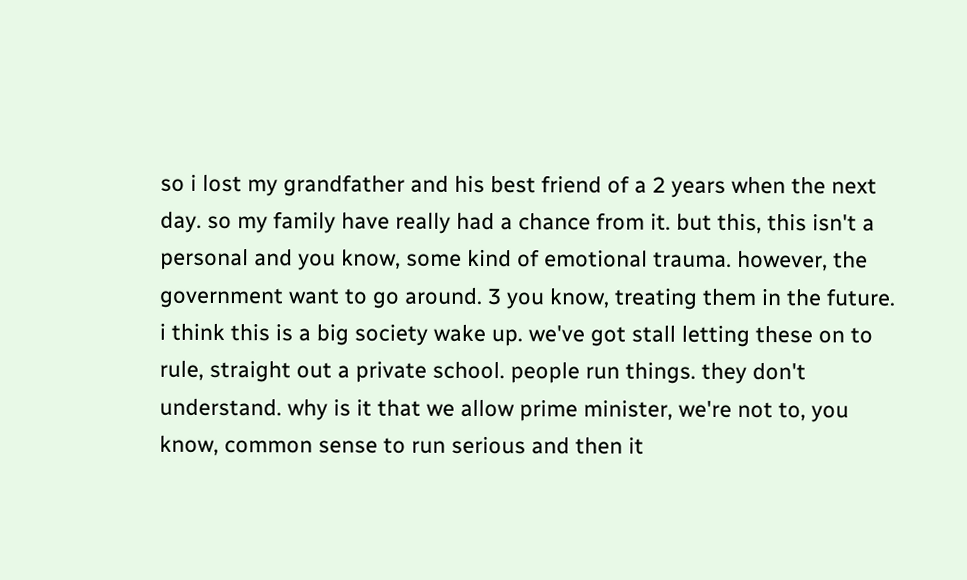so i lost my grandfather and his best friend of a 2 years when the next day. so my family have really had a chance from it. but this, this isn't a personal and you know, some kind of emotional trauma. however, the government want to go around. 3 you know, treating them in the future. i think this is a big society wake up. we've got stall letting these on to rule, straight out a private school. people run things. they don't understand. why is it that we allow prime minister, we're not to, you know, common sense to run serious and then it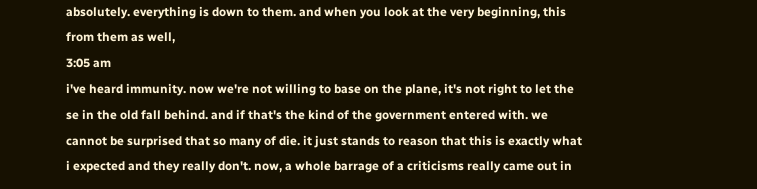absolutely. everything is down to them. and when you look at the very beginning, this from them as well,
3:05 am
i've heard immunity. now we're not willing to base on the plane, it's not right to let the se in the old fall behind. and if that's the kind of the government entered with. we cannot be surprised that so many of die. it just stands to reason that this is exactly what i expected and they really don't. now, a whole barrage of a criticisms really came out in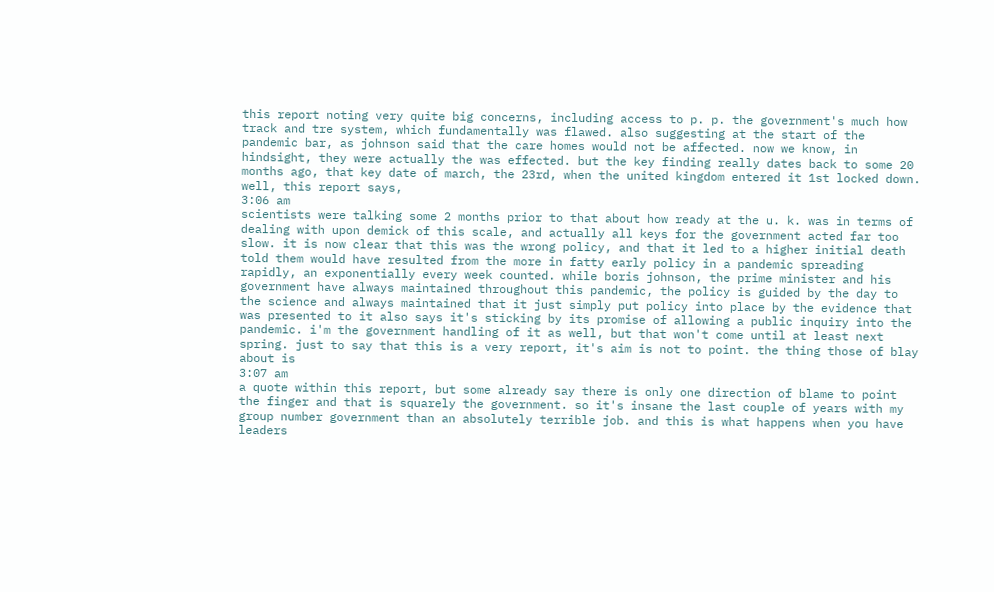this report noting very quite big concerns, including access to p. p. the government's much how track and tre system, which fundamentally was flawed. also suggesting at the start of the pandemic bar, as johnson said that the care homes would not be affected. now we know, in hindsight, they were actually the was effected. but the key finding really dates back to some 20 months ago, that key date of march, the 23rd, when the united kingdom entered it 1st locked down. well, this report says,
3:06 am
scientists were talking some 2 months prior to that about how ready at the u. k. was in terms of dealing with upon demick of this scale, and actually all keys for the government acted far too slow. it is now clear that this was the wrong policy, and that it led to a higher initial death told them would have resulted from the more in fatty early policy in a pandemic spreading rapidly, an exponentially every week counted. while boris johnson, the prime minister and his government have always maintained throughout this pandemic, the policy is guided by the day to the science and always maintained that it just simply put policy into place by the evidence that was presented to it also says it's sticking by its promise of allowing a public inquiry into the pandemic. i'm the government handling of it as well, but that won't come until at least next spring. just to say that this is a very report, it's aim is not to point. the thing those of blay about is
3:07 am
a quote within this report, but some already say there is only one direction of blame to point the finger and that is squarely the government. so it's insane the last couple of years with my group number government than an absolutely terrible job. and this is what happens when you have leaders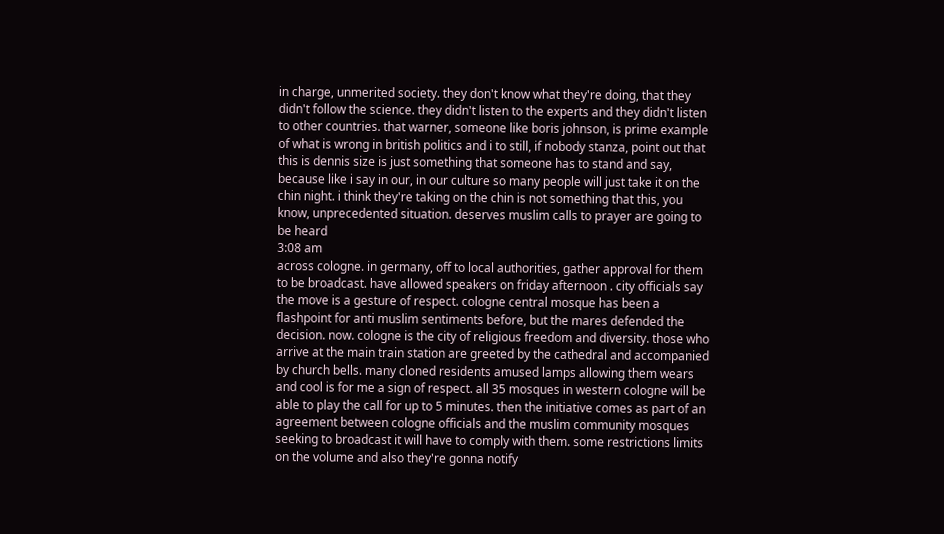in charge, unmerited society. they don't know what they're doing, that they didn't follow the science. they didn't listen to the experts and they didn't listen to other countries. that warner, someone like boris johnson, is prime example of what is wrong in british politics and i to still, if nobody stanza, point out that this is dennis size is just something that someone has to stand and say, because like i say in our, in our culture so many people will just take it on the chin night. i think they're taking on the chin is not something that this, you know, unprecedented situation. deserves muslim calls to prayer are going to be heard
3:08 am
across cologne. in germany, off to local authorities, gather approval for them to be broadcast. have allowed speakers on friday afternoon . city officials say the move is a gesture of respect. cologne central mosque has been a flashpoint for anti muslim sentiments before, but the mares defended the decision. now. cologne is the city of religious freedom and diversity. those who arrive at the main train station are greeted by the cathedral and accompanied by church bells. many cloned residents amused lamps allowing them wears and cool is for me a sign of respect. all 35 mosques in western cologne will be able to play the call for up to 5 minutes. then the initiative comes as part of an agreement between cologne officials and the muslim community mosques seeking to broadcast it will have to comply with them. some restrictions limits on the volume and also they're gonna notify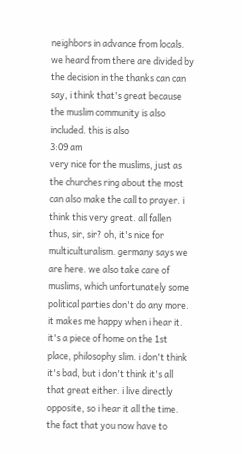neighbors in advance from locals. we heard from there are divided by the decision in the thanks can can say, i think that's great because the muslim community is also included. this is also
3:09 am
very nice for the muslims, just as the churches ring about the most can also make the call to prayer. i think this very great. all fallen thus, sir, sir? oh, it's nice for multiculturalism. germany says we are here. we also take care of muslims, which unfortunately some political parties don't do any more. it makes me happy when i hear it. it's a piece of home on the 1st place, philosophy slim. i don't think it's bad, but i don't think it's all that great either. i live directly opposite, so i hear it all the time. the fact that you now have to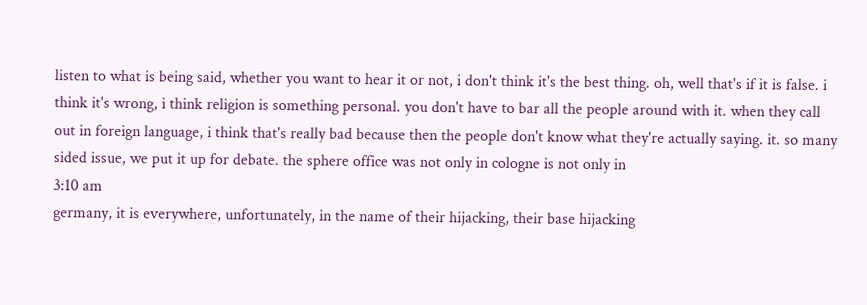listen to what is being said, whether you want to hear it or not, i don't think it's the best thing. oh, well that's if it is false. i think it's wrong, i think religion is something personal. you don't have to bar all the people around with it. when they call out in foreign language, i think that's really bad because then the people don't know what they're actually saying. it. so many sided issue, we put it up for debate. the sphere office was not only in cologne is not only in
3:10 am
germany, it is everywhere, unfortunately, in the name of their hijacking, their base hijacking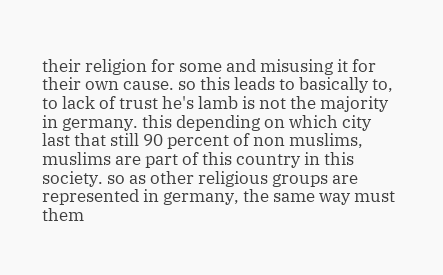their religion for some and misusing it for their own cause. so this leads to basically to, to lack of trust he's lamb is not the majority in germany. this depending on which city last that still 90 percent of non muslims, muslims are part of this country in this society. so as other religious groups are represented in germany, the same way must them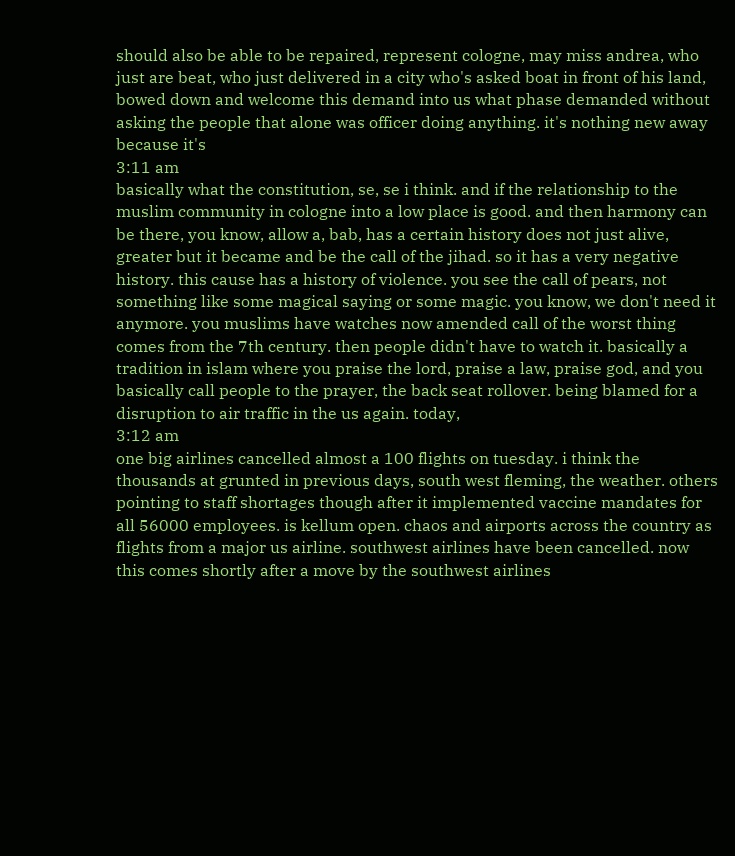should also be able to be repaired, represent cologne, may miss andrea, who just are beat, who just delivered in a city who's asked boat in front of his land, bowed down and welcome this demand into us what phase demanded without asking the people that alone was officer doing anything. it's nothing new away because it's
3:11 am
basically what the constitution, se, se i think. and if the relationship to the muslim community in cologne into a low place is good. and then harmony can be there, you know, allow a, bab, has a certain history does not just alive, greater but it became and be the call of the jihad. so it has a very negative history. this cause has a history of violence. you see the call of pears, not something like some magical saying or some magic. you know, we don't need it anymore. you muslims have watches now amended call of the worst thing comes from the 7th century. then people didn't have to watch it. basically a tradition in islam where you praise the lord, praise a law, praise god, and you basically call people to the prayer, the back seat rollover. being blamed for a disruption to air traffic in the us again. today,
3:12 am
one big airlines cancelled almost a 100 flights on tuesday. i think the thousands at grunted in previous days, south west fleming, the weather. others pointing to staff shortages though after it implemented vaccine mandates for all 56000 employees. is kellum open. chaos and airports across the country as flights from a major us airline. southwest airlines have been cancelled. now this comes shortly after a move by the southwest airlines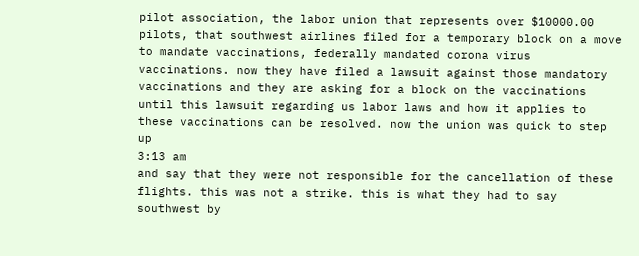pilot association, the labor union that represents over $10000.00 pilots, that southwest airlines filed for a temporary block on a move to mandate vaccinations, federally mandated corona virus vaccinations. now they have filed a lawsuit against those mandatory vaccinations and they are asking for a block on the vaccinations until this lawsuit regarding us labor laws and how it applies to these vaccinations can be resolved. now the union was quick to step up
3:13 am
and say that they were not responsible for the cancellation of these flights. this was not a strike. this is what they had to say southwest by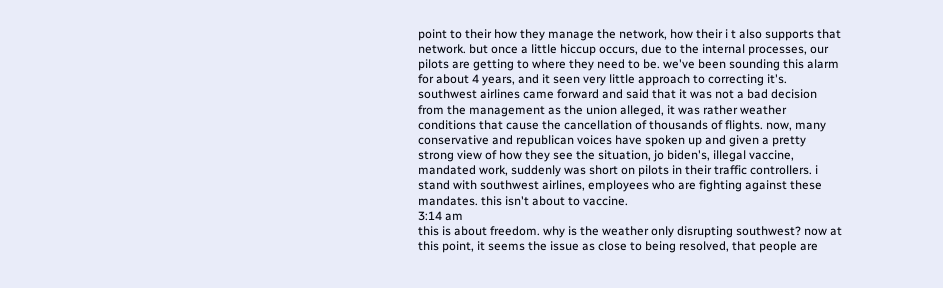point to their how they manage the network, how their i t also supports that network. but once a little hiccup occurs, due to the internal processes, our pilots are getting to where they need to be. we've been sounding this alarm for about 4 years, and it seen very little approach to correcting it's. southwest airlines came forward and said that it was not a bad decision from the management as the union alleged, it was rather weather conditions that cause the cancellation of thousands of flights. now, many conservative and republican voices have spoken up and given a pretty strong view of how they see the situation, jo biden's, illegal vaccine, mandated work, suddenly was short on pilots in their traffic controllers. i stand with southwest airlines, employees who are fighting against these mandates. this isn't about to vaccine.
3:14 am
this is about freedom. why is the weather only disrupting southwest? now at this point, it seems the issue as close to being resolved, that people are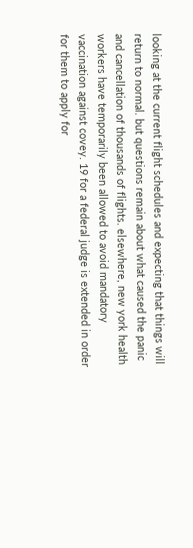looking at the current flight schedules and expecting that things will return to normal. but questions remain about what caused the panic and cancellation of thousands of flights. elsewhere, new york health workers have temporarily been allowed to avoid mandatory vaccination against covey. 19 for a federal judge is extended in order for them to apply for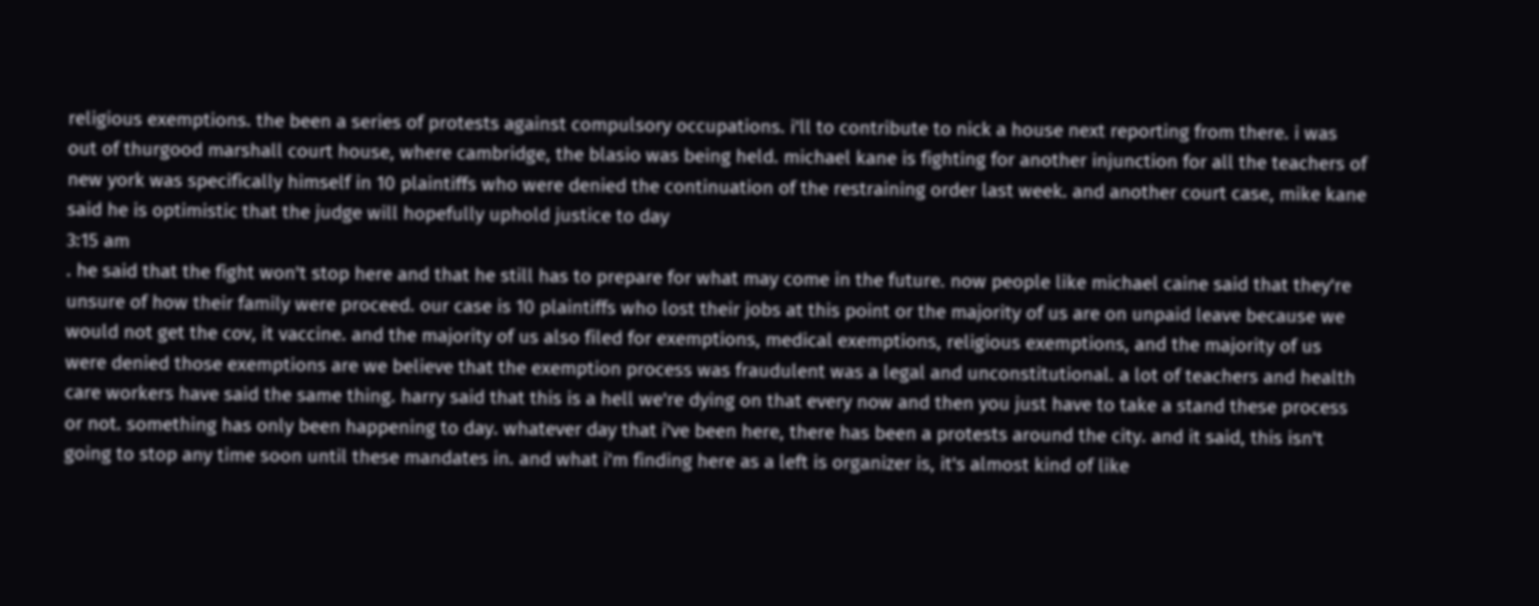religious exemptions. the been a series of protests against compulsory occupations. i'll to contribute to nick a house next reporting from there. i was out of thurgood marshall court house, where cambridge, the blasio was being held. michael kane is fighting for another injunction for all the teachers of new york was specifically himself in 10 plaintiffs who were denied the continuation of the restraining order last week. and another court case, mike kane said he is optimistic that the judge will hopefully uphold justice to day
3:15 am
. he said that the fight won't stop here and that he still has to prepare for what may come in the future. now people like michael caine said that they're unsure of how their family were proceed. our case is 10 plaintiffs who lost their jobs at this point or the majority of us are on unpaid leave because we would not get the cov, it vaccine. and the majority of us also filed for exemptions, medical exemptions, religious exemptions, and the majority of us were denied those exemptions are we believe that the exemption process was fraudulent was a legal and unconstitutional. a lot of teachers and health care workers have said the same thing. harry said that this is a hell we're dying on that every now and then you just have to take a stand these process or not. something has only been happening to day. whatever day that i've been here, there has been a protests around the city. and it said, this isn't going to stop any time soon until these mandates in. and what i'm finding here as a left is organizer is, it's almost kind of like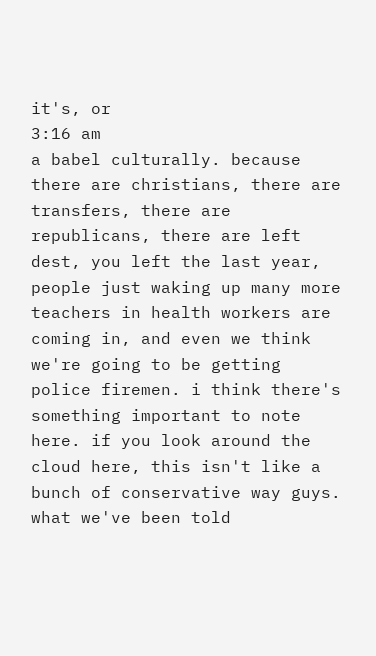it's, or
3:16 am
a babel culturally. because there are christians, there are transfers, there are republicans, there are left dest, you left the last year, people just waking up many more teachers in health workers are coming in, and even we think we're going to be getting police firemen. i think there's something important to note here. if you look around the cloud here, this isn't like a bunch of conservative way guys. what we've been told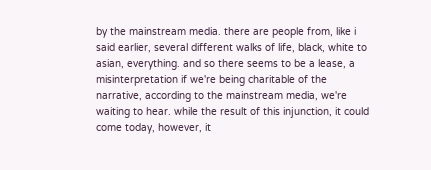by the mainstream media. there are people from, like i said earlier, several different walks of life, black, white to asian, everything. and so there seems to be a lease, a misinterpretation if we're being charitable of the narrative, according to the mainstream media, we're waiting to hear. while the result of this injunction, it could come today, however, it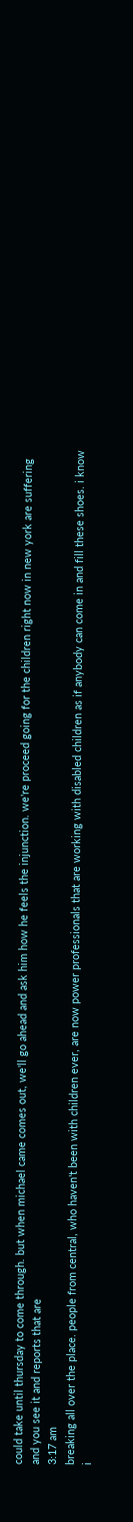could take until thursday to come through. but when michael came comes out, we'll go ahead and ask him how he feels the injunction. we're proceed going for the children right now in new york are suffering and you see it and reports that are
3:17 am
breaking all over the place. people from central, who haven't been with children ever, are now power professionals that are working with disabled children as if anybody can come in and fill these shoes. i know i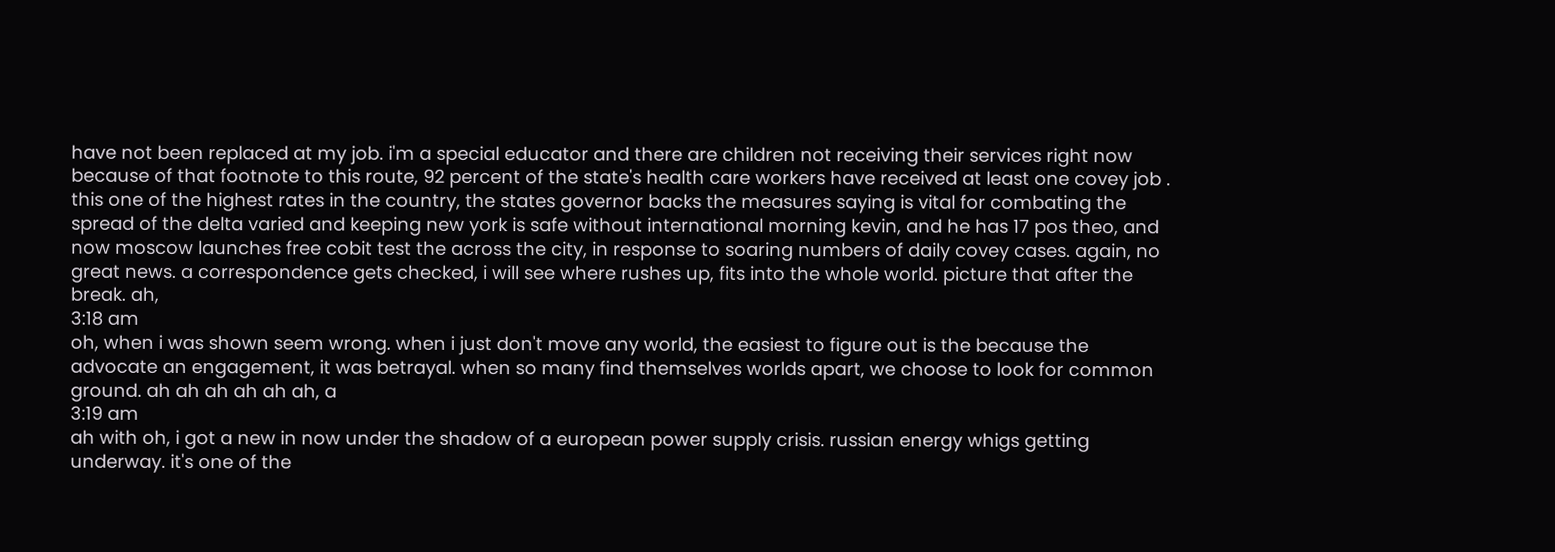have not been replaced at my job. i'm a special educator and there are children not receiving their services right now because of that footnote to this route, 92 percent of the state's health care workers have received at least one covey job . this one of the highest rates in the country, the states governor backs the measures saying is vital for combating the spread of the delta varied and keeping new york is safe without international morning kevin, and he has 17 pos theo, and now moscow launches free cobit test the across the city, in response to soaring numbers of daily covey cases. again, no great news. a correspondence gets checked, i will see where rushes up, fits into the whole world. picture that after the break. ah,
3:18 am
oh, when i was shown seem wrong. when i just don't move any world, the easiest to figure out is the because the advocate an engagement, it was betrayal. when so many find themselves worlds apart, we choose to look for common ground. ah ah ah ah ah ah, a
3:19 am
ah with oh, i got a new in now under the shadow of a european power supply crisis. russian energy whigs getting underway. it's one of the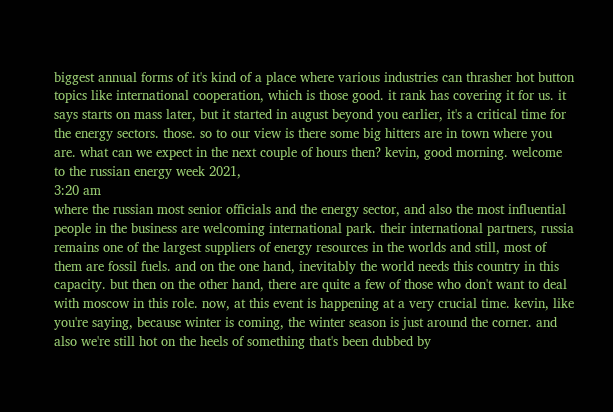biggest annual forms of it's kind of a place where various industries can thrasher hot button topics like international cooperation, which is those good. it rank has covering it for us. it says starts on mass later, but it started in august beyond you earlier, it's a critical time for the energy sectors. those. so to our view is there some big hitters are in town where you are. what can we expect in the next couple of hours then? kevin, good morning. welcome to the russian energy week 2021,
3:20 am
where the russian most senior officials and the energy sector, and also the most influential people in the business are welcoming international park. their international partners, russia remains one of the largest suppliers of energy resources in the worlds and still, most of them are fossil fuels. and on the one hand, inevitably the world needs this country in this capacity. but then on the other hand, there are quite a few of those who don't want to deal with moscow in this role. now, at this event is happening at a very crucial time. kevin, like you're saying, because winter is coming, the winter season is just around the corner. and also we're still hot on the heels of something that's been dubbed by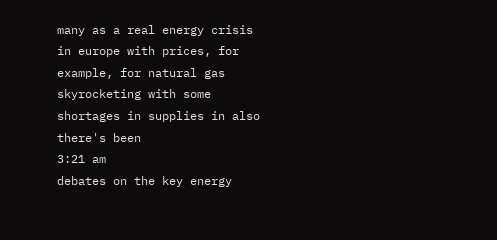many as a real energy crisis in europe with prices, for example, for natural gas skyrocketing with some shortages in supplies in also there's been
3:21 am
debates on the key energy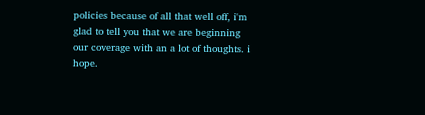policies because of all that well off, i'm glad to tell you that we are beginning our coverage with an a lot of thoughts. i hope.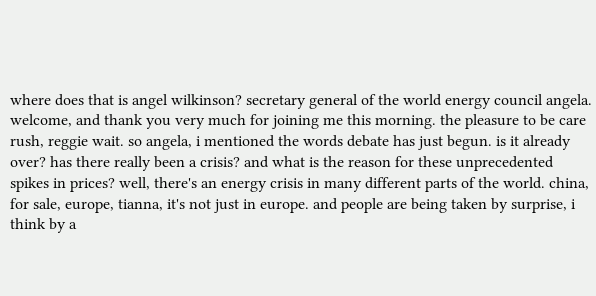where does that is angel wilkinson? secretary general of the world energy council angela. welcome, and thank you very much for joining me this morning. the pleasure to be care rush, reggie wait. so angela, i mentioned the words debate has just begun. is it already over? has there really been a crisis? and what is the reason for these unprecedented spikes in prices? well, there's an energy crisis in many different parts of the world. china, for sale, europe, tianna, it's not just in europe. and people are being taken by surprise, i think by a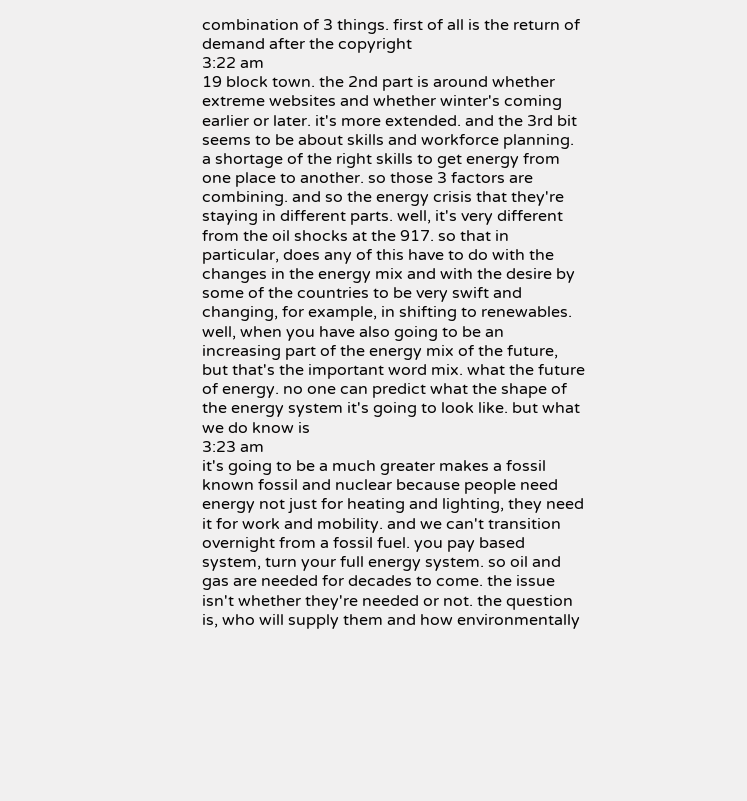combination of 3 things. first of all is the return of demand after the copyright
3:22 am
19 block town. the 2nd part is around whether extreme websites and whether winter's coming earlier or later. it's more extended. and the 3rd bit seems to be about skills and workforce planning. a shortage of the right skills to get energy from one place to another. so those 3 factors are combining. and so the energy crisis that they're staying in different parts. well, it's very different from the oil shocks at the 917. so that in particular, does any of this have to do with the changes in the energy mix and with the desire by some of the countries to be very swift and changing, for example, in shifting to renewables. well, when you have also going to be an increasing part of the energy mix of the future, but that's the important word mix. what the future of energy. no one can predict what the shape of the energy system it's going to look like. but what we do know is
3:23 am
it's going to be a much greater makes a fossil known fossil and nuclear because people need energy not just for heating and lighting, they need it for work and mobility. and we can't transition overnight from a fossil fuel. you pay based system, turn your full energy system. so oil and gas are needed for decades to come. the issue isn't whether they're needed or not. the question is, who will supply them and how environmentally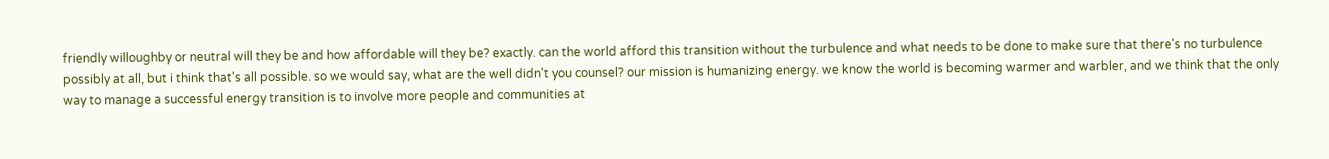friendly willoughby or neutral will they be and how affordable will they be? exactly. can the world afford this transition without the turbulence and what needs to be done to make sure that there's no turbulence possibly at all, but i think that's all possible. so we would say, what are the well didn't you counsel? our mission is humanizing energy. we know the world is becoming warmer and warbler, and we think that the only way to manage a successful energy transition is to involve more people and communities at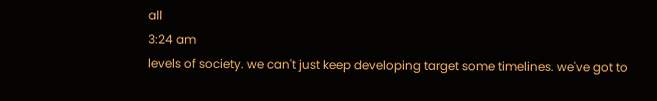all
3:24 am
levels of society. we can't just keep developing target some timelines. we've got to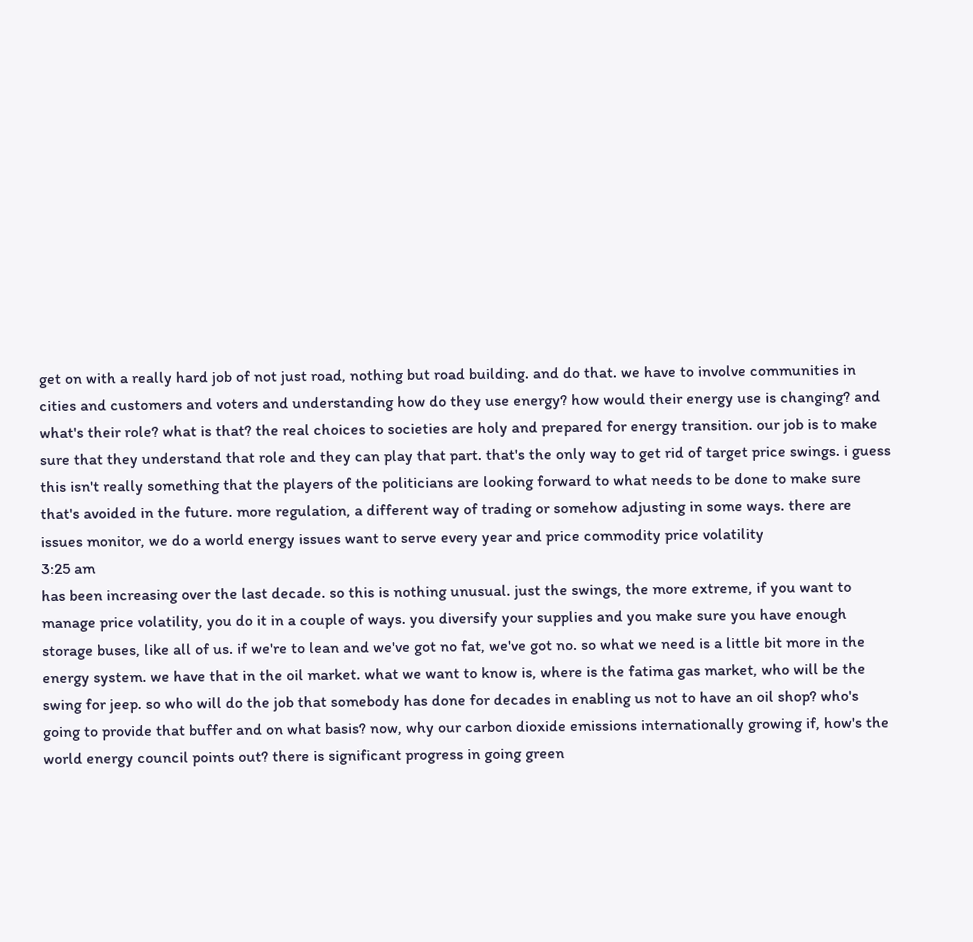get on with a really hard job of not just road, nothing but road building. and do that. we have to involve communities in cities and customers and voters and understanding how do they use energy? how would their energy use is changing? and what's their role? what is that? the real choices to societies are holy and prepared for energy transition. our job is to make sure that they understand that role and they can play that part. that's the only way to get rid of target price swings. i guess this isn't really something that the players of the politicians are looking forward to what needs to be done to make sure that's avoided in the future. more regulation, a different way of trading or somehow adjusting in some ways. there are issues monitor, we do a world energy issues want to serve every year and price commodity price volatility
3:25 am
has been increasing over the last decade. so this is nothing unusual. just the swings, the more extreme, if you want to manage price volatility, you do it in a couple of ways. you diversify your supplies and you make sure you have enough storage buses, like all of us. if we're to lean and we've got no fat, we've got no. so what we need is a little bit more in the energy system. we have that in the oil market. what we want to know is, where is the fatima gas market, who will be the swing for jeep. so who will do the job that somebody has done for decades in enabling us not to have an oil shop? who's going to provide that buffer and on what basis? now, why our carbon dioxide emissions internationally growing if, how's the world energy council points out? there is significant progress in going green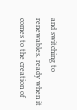and switching to renewables. ready when it comes to the creation of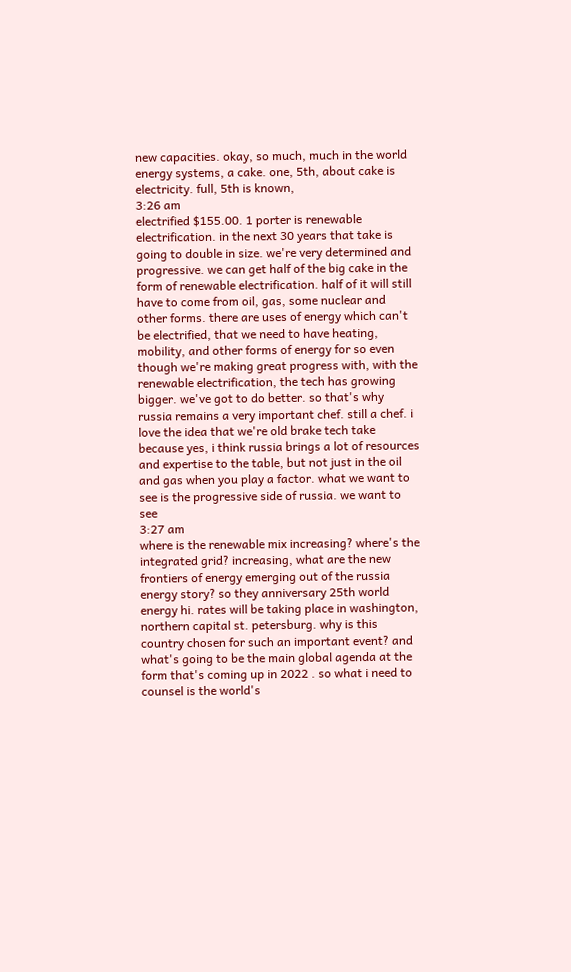new capacities. okay, so much, much in the world energy systems, a cake. one, 5th, about cake is electricity. full, 5th is known,
3:26 am
electrified $155.00. 1 porter is renewable electrification. in the next 30 years that take is going to double in size. we're very determined and progressive. we can get half of the big cake in the form of renewable electrification. half of it will still have to come from oil, gas, some nuclear and other forms. there are uses of energy which can't be electrified, that we need to have heating, mobility, and other forms of energy for so even though we're making great progress with, with the renewable electrification, the tech has growing bigger. we've got to do better. so that's why russia remains a very important chef. still a chef. i love the idea that we're old brake tech take because yes, i think russia brings a lot of resources and expertise to the table, but not just in the oil and gas when you play a factor. what we want to see is the progressive side of russia. we want to see
3:27 am
where is the renewable mix increasing? where's the integrated grid? increasing, what are the new frontiers of energy emerging out of the russia energy story? so they anniversary 25th world energy hi. rates will be taking place in washington, northern capital st. petersburg. why is this country chosen for such an important event? and what's going to be the main global agenda at the form that's coming up in 2022 . so what i need to counsel is the world's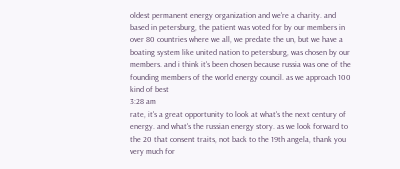oldest permanent energy organization and we're a charity. and based in petersburg, the patient was voted for by our members in over 80 countries where we all, we predate the un, but we have a boating system like united nation to petersburg, was chosen by our members. and i think it's been chosen because russia was one of the founding members of the world energy council. as we approach 100 kind of best
3:28 am
rate, it's a great opportunity to look at what's the next century of energy. and what's the russian energy story. as we look forward to the 20 that consent traits, not back to the 19th angela, thank you very much for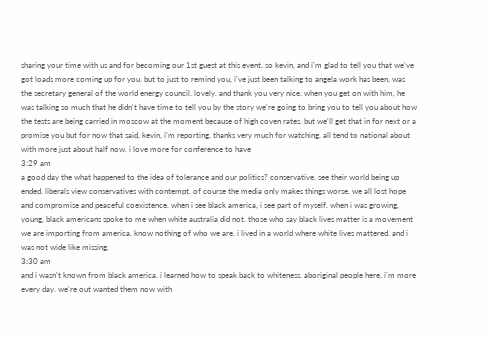sharing your time with us and for becoming our 1st guest at this event. so kevin, and i'm glad to tell you that we've got loads more coming up for you. but to just to remind you, i've just been talking to angela work has been, was the secretary general of the world energy council. lovely. and thank you very nice. when you get on with him, he was talking so much that he didn't have time to tell you by the story we're going to bring you to tell you about how the tests are being carried in moscow at the moment because of high coven rates. but we'll get that in for next or a promise you but for now that said, kevin, i'm reporting, thanks very much for watching. all tend to national about with more just about half now. i love more for conference to have
3:29 am
a good day the what happened to the idea of tolerance and our politics? conservative. see their world being up ended. liberals view conservatives with contempt. of course the media only makes things worse. we all lost hope and compromise and peaceful coexistence. when i see black america, i see part of myself. when i was growing, young, black americans spoke to me when white australia did not. those who say black lives matter is a movement we are importing from america. know nothing of who we are. i lived in a world where white lives mattered. and i was not wide like missing.
3:30 am
and i wasn't known from black america. i learned how to speak back to whiteness. aboriginal people here, i'm more every day. we're out wanted them now with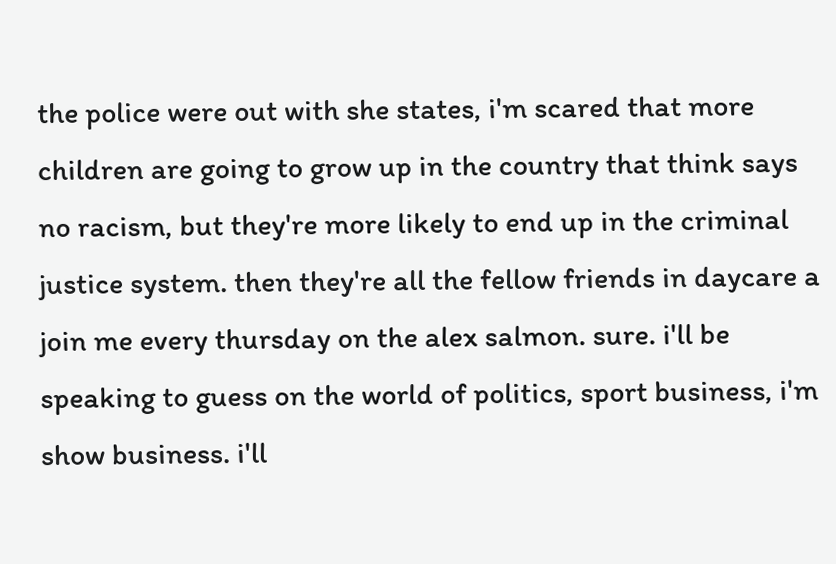the police were out with she states, i'm scared that more children are going to grow up in the country that think says no racism, but they're more likely to end up in the criminal justice system. then they're all the fellow friends in daycare a join me every thursday on the alex salmon. sure. i'll be speaking to guess on the world of politics, sport business, i'm show business. i'll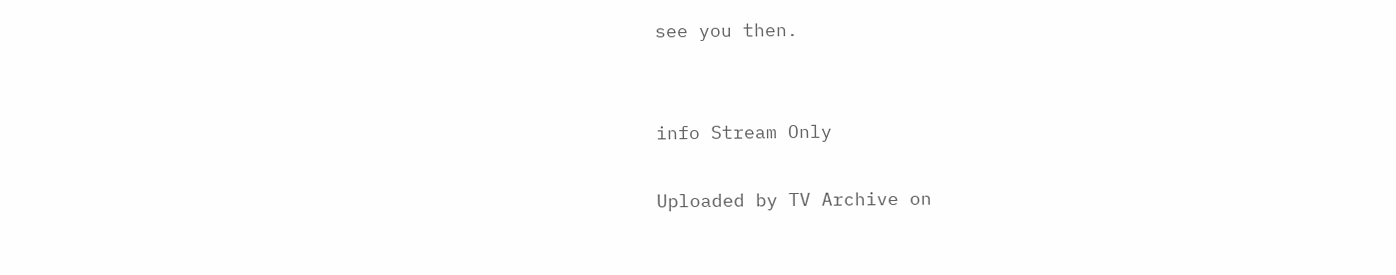see you then.


info Stream Only

Uploaded by TV Archive on